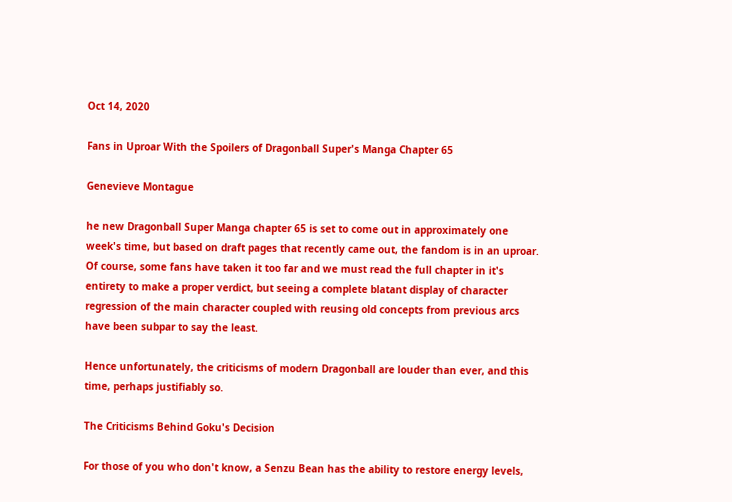Oct 14, 2020

Fans in Uproar With the Spoilers of Dragonball Super's Manga Chapter 65

Genevieve Montague

he new Dragonball Super Manga chapter 65 is set to come out in approximately one week's time, but based on draft pages that recently came out, the fandom is in an uproar. Of course, some fans have taken it too far and we must read the full chapter in it's entirety to make a proper verdict, but seeing a complete blatant display of character regression of the main character coupled with reusing old concepts from previous arcs have been subpar to say the least.

Hence unfortunately, the criticisms of modern Dragonball are louder than ever, and this time, perhaps justifiably so.

The Criticisms Behind Goku's Decision

For those of you who don't know, a Senzu Bean has the ability to restore energy levels,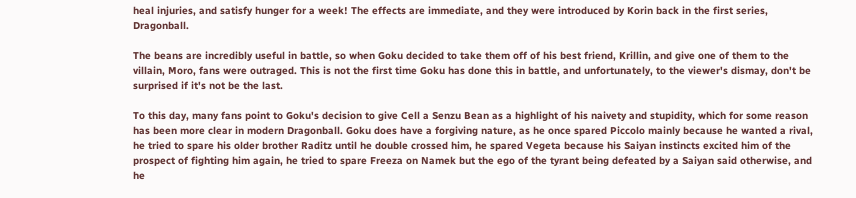heal injuries, and satisfy hunger for a week! The effects are immediate, and they were introduced by Korin back in the first series, Dragonball.

The beans are incredibly useful in battle, so when Goku decided to take them off of his best friend, Krillin, and give one of them to the villain, Moro, fans were outraged. This is not the first time Goku has done this in battle, and unfortunately, to the viewer's dismay, don't be surprised if it's not be the last.

To this day, many fans point to Goku's decision to give Cell a Senzu Bean as a highlight of his naivety and stupidity, which for some reason has been more clear in modern Dragonball. Goku does have a forgiving nature, as he once spared Piccolo mainly because he wanted a rival, he tried to spare his older brother Raditz until he double crossed him, he spared Vegeta because his Saiyan instincts excited him of the prospect of fighting him again, he tried to spare Freeza on Namek but the ego of the tyrant being defeated by a Saiyan said otherwise, and he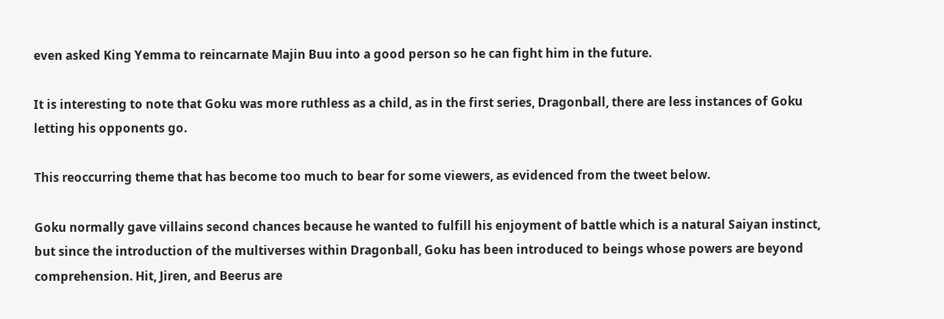even asked King Yemma to reincarnate Majin Buu into a good person so he can fight him in the future.

It is interesting to note that Goku was more ruthless as a child, as in the first series, Dragonball, there are less instances of Goku letting his opponents go.

This reoccurring theme that has become too much to bear for some viewers, as evidenced from the tweet below.

Goku normally gave villains second chances because he wanted to fulfill his enjoyment of battle which is a natural Saiyan instinct, but since the introduction of the multiverses within Dragonball, Goku has been introduced to beings whose powers are beyond comprehension. Hit, Jiren, and Beerus are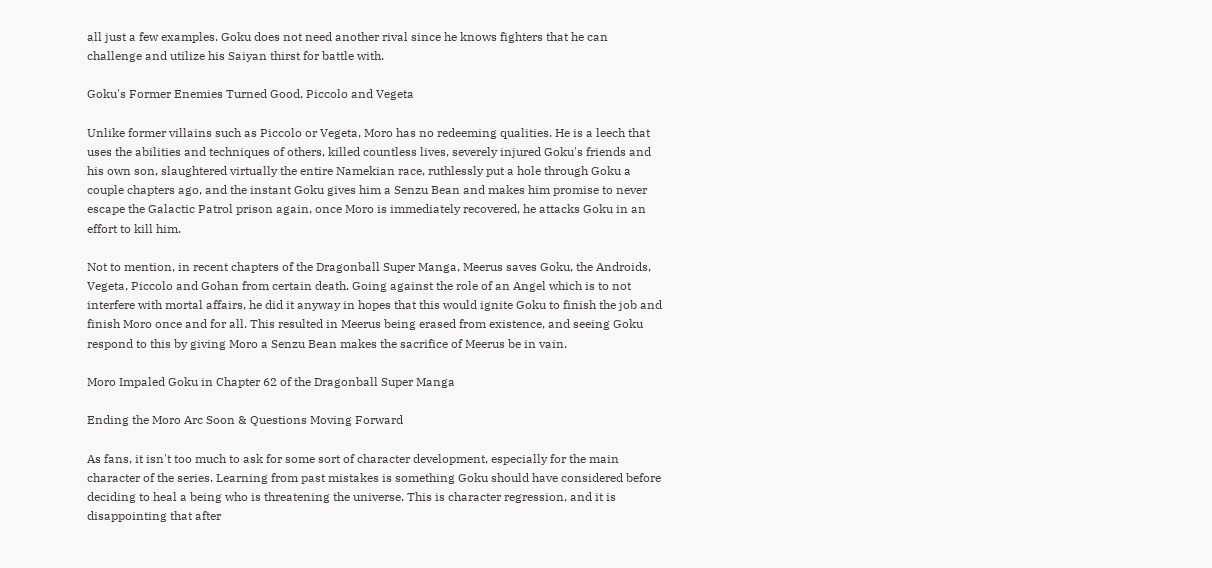all just a few examples. Goku does not need another rival since he knows fighters that he can challenge and utilize his Saiyan thirst for battle with.

Goku's Former Enemies Turned Good, Piccolo and Vegeta

Unlike former villains such as Piccolo or Vegeta, Moro has no redeeming qualities. He is a leech that uses the abilities and techniques of others, killed countless lives, severely injured Goku's friends and his own son, slaughtered virtually the entire Namekian race, ruthlessly put a hole through Goku a couple chapters ago, and the instant Goku gives him a Senzu Bean and makes him promise to never escape the Galactic Patrol prison again, once Moro is immediately recovered, he attacks Goku in an effort to kill him.

Not to mention, in recent chapters of the Dragonball Super Manga, Meerus saves Goku, the Androids, Vegeta, Piccolo and Gohan from certain death. Going against the role of an Angel which is to not interfere with mortal affairs, he did it anyway in hopes that this would ignite Goku to finish the job and finish Moro once and for all. This resulted in Meerus being erased from existence, and seeing Goku respond to this by giving Moro a Senzu Bean makes the sacrifice of Meerus be in vain.

Moro Impaled Goku in Chapter 62 of the Dragonball Super Manga

Ending the Moro Arc Soon & Questions Moving Forward

As fans, it isn't too much to ask for some sort of character development, especially for the main character of the series. Learning from past mistakes is something Goku should have considered before deciding to heal a being who is threatening the universe. This is character regression, and it is disappointing that after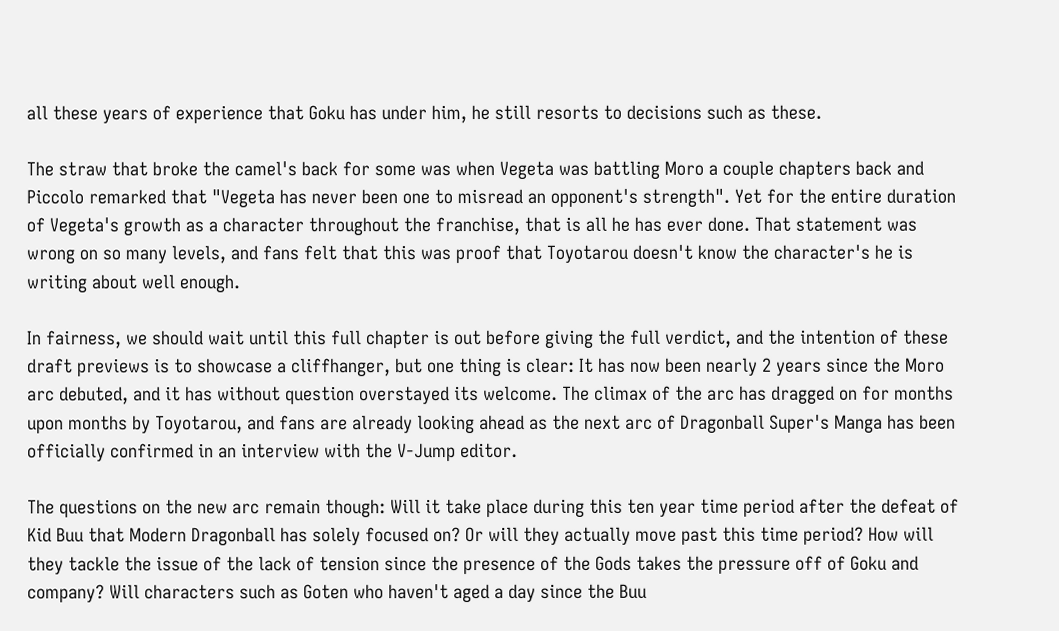all these years of experience that Goku has under him, he still resorts to decisions such as these.

The straw that broke the camel's back for some was when Vegeta was battling Moro a couple chapters back and Piccolo remarked that "Vegeta has never been one to misread an opponent's strength". Yet for the entire duration of Vegeta's growth as a character throughout the franchise, that is all he has ever done. That statement was wrong on so many levels, and fans felt that this was proof that Toyotarou doesn't know the character's he is writing about well enough.

In fairness, we should wait until this full chapter is out before giving the full verdict, and the intention of these draft previews is to showcase a cliffhanger, but one thing is clear: It has now been nearly 2 years since the Moro arc debuted, and it has without question overstayed its welcome. The climax of the arc has dragged on for months upon months by Toyotarou, and fans are already looking ahead as the next arc of Dragonball Super's Manga has been officially confirmed in an interview with the V-Jump editor.

The questions on the new arc remain though: Will it take place during this ten year time period after the defeat of Kid Buu that Modern Dragonball has solely focused on? Or will they actually move past this time period? How will they tackle the issue of the lack of tension since the presence of the Gods takes the pressure off of Goku and company? Will characters such as Goten who haven't aged a day since the Buu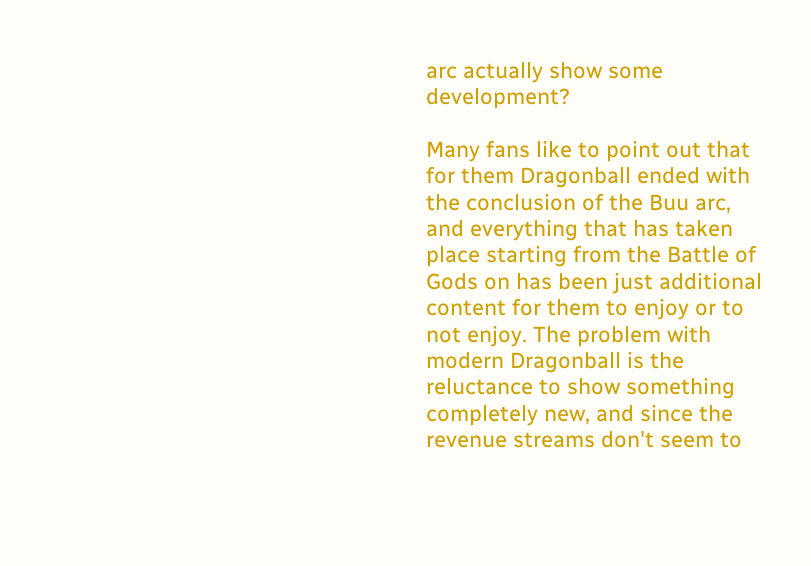arc actually show some development?

Many fans like to point out that for them Dragonball ended with the conclusion of the Buu arc, and everything that has taken place starting from the Battle of Gods on has been just additional content for them to enjoy or to not enjoy. The problem with modern Dragonball is the reluctance to show something completely new, and since the revenue streams don't seem to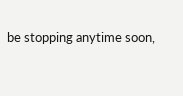be stopping anytime soon,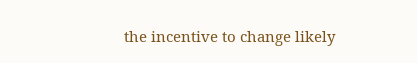the incentive to change likely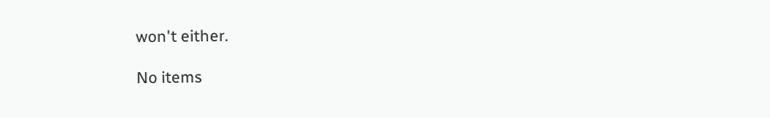won't either.

No items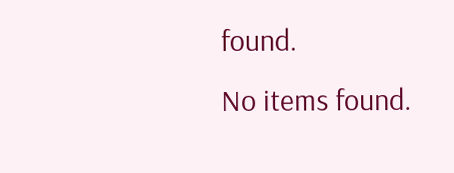found.
No items found.